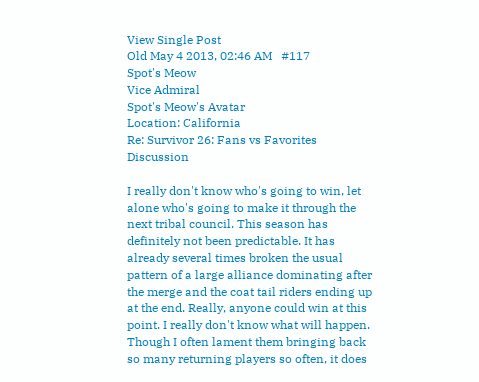View Single Post
Old May 4 2013, 02:46 AM   #117
Spot's Meow
Vice Admiral
Spot's Meow's Avatar
Location: California
Re: Survivor 26: Fans vs Favorites Discussion

I really don't know who's going to win, let alone who's going to make it through the next tribal council. This season has definitely not been predictable. It has already several times broken the usual pattern of a large alliance dominating after the merge and the coat tail riders ending up at the end. Really, anyone could win at this point. I really don't know what will happen. Though I often lament them bringing back so many returning players so often, it does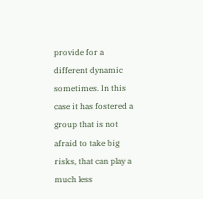provide for a different dynamic sometimes. In this case it has fostered a group that is not afraid to take big risks, that can play a much less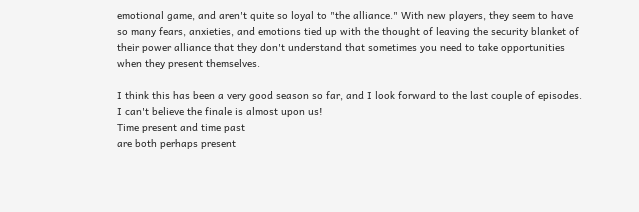emotional game, and aren't quite so loyal to "the alliance." With new players, they seem to have so many fears, anxieties, and emotions tied up with the thought of leaving the security blanket of their power alliance that they don't understand that sometimes you need to take opportunities when they present themselves.

I think this has been a very good season so far, and I look forward to the last couple of episodes. I can't believe the finale is almost upon us!
Time present and time past
are both perhaps present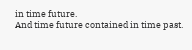in time future.
And time future contained in time past.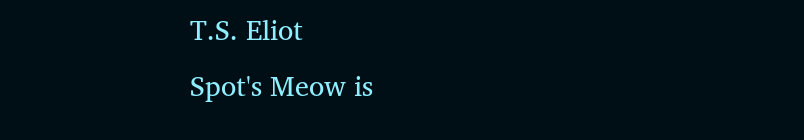T.S. Eliot
Spot's Meow is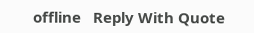offline   Reply With Quote